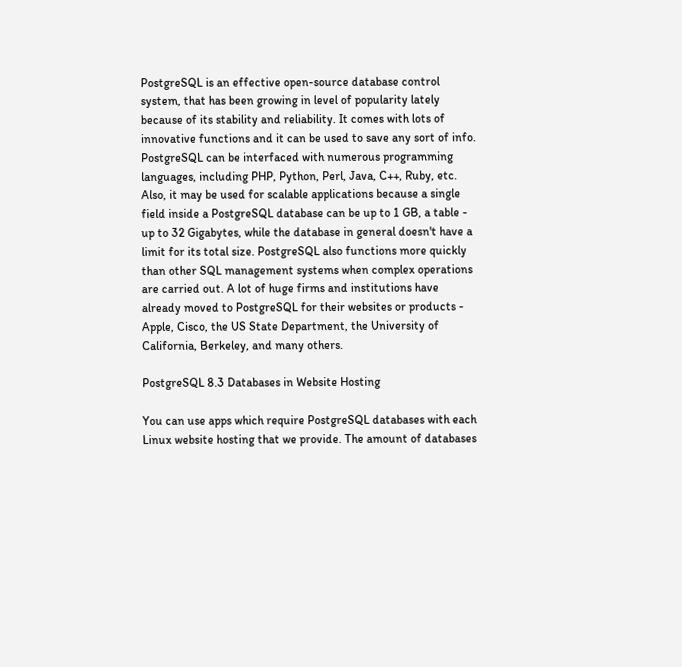PostgreSQL is an effective open-source database control system, that has been growing in level of popularity lately because of its stability and reliability. It comes with lots of innovative functions and it can be used to save any sort of info. PostgreSQL can be interfaced with numerous programming languages, including PHP, Python, Perl, Java, C++, Ruby, etc. Also, it may be used for scalable applications because a single field inside a PostgreSQL database can be up to 1 GB, a table - up to 32 Gigabytes, while the database in general doesn't have a limit for its total size. PostgreSQL also functions more quickly than other SQL management systems when complex operations are carried out. A lot of huge firms and institutions have already moved to PostgreSQL for their websites or products - Apple, Cisco, the US State Department, the University of California, Berkeley, and many others.

PostgreSQL 8.3 Databases in Website Hosting

You can use apps which require PostgreSQL databases with each Linux website hosting that we provide. The amount of databases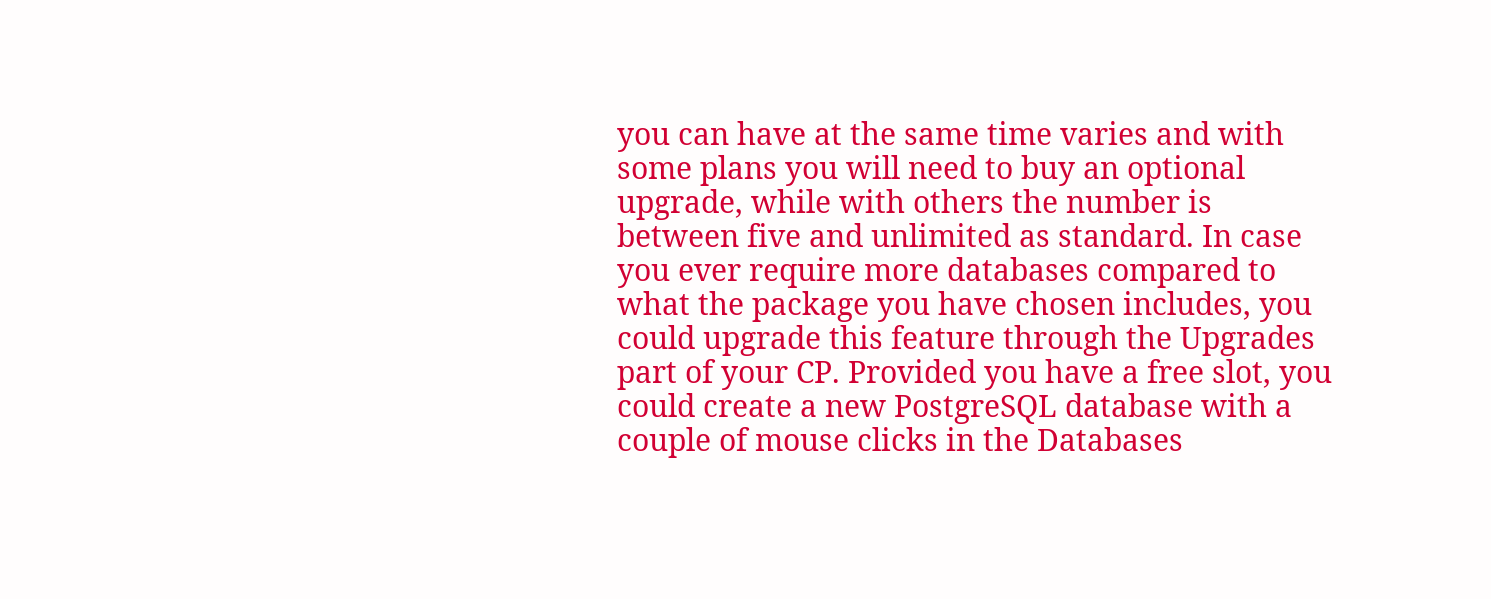you can have at the same time varies and with some plans you will need to buy an optional upgrade, while with others the number is between five and unlimited as standard. In case you ever require more databases compared to what the package you have chosen includes, you could upgrade this feature through the Upgrades part of your CP. Provided you have a free slot, you could create a new PostgreSQL database with a couple of mouse clicks in the Databases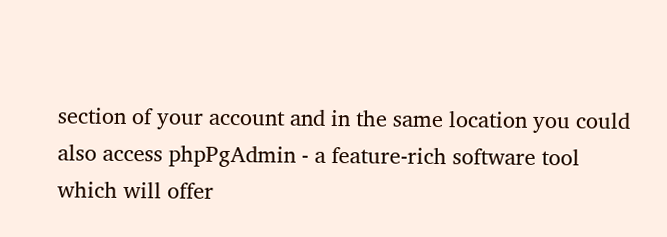section of your account and in the same location you could also access phpPgAdmin - a feature-rich software tool which will offer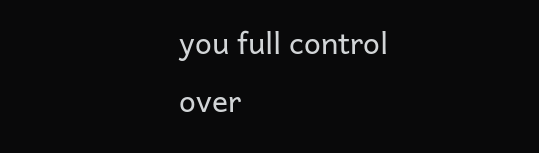you full control over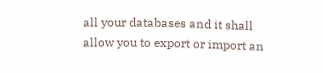all your databases and it shall allow you to export or import an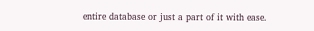entire database or just a part of it with ease.